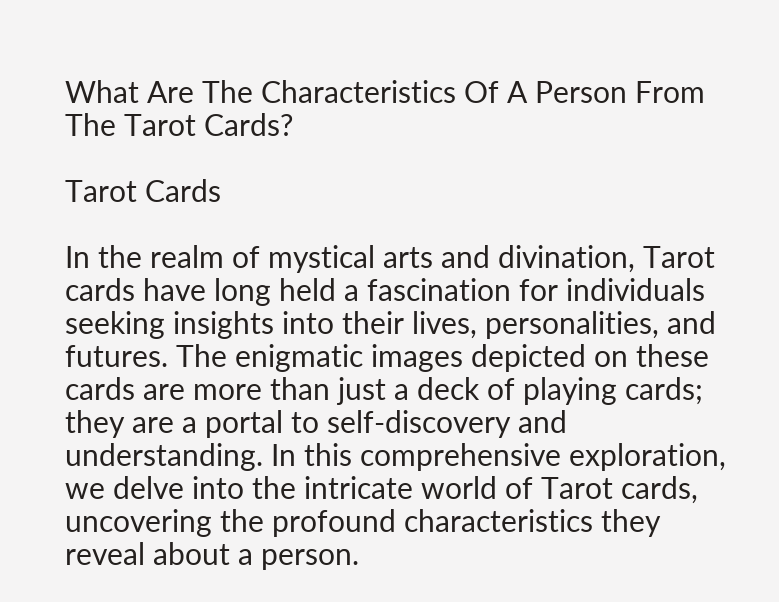What Are The Characteristics Of A Person From The Tarot Cards?

Tarot Cards

In the realm of mystical arts and divination, Tarot cards have long held a fascination for individuals seeking insights into their lives, personalities, and futures. The enigmatic images depicted on these cards are more than just a deck of playing cards; they are a portal to self-discovery and understanding. In this comprehensive exploration, we delve into the intricate world of Tarot cards, uncovering the profound characteristics they reveal about a person.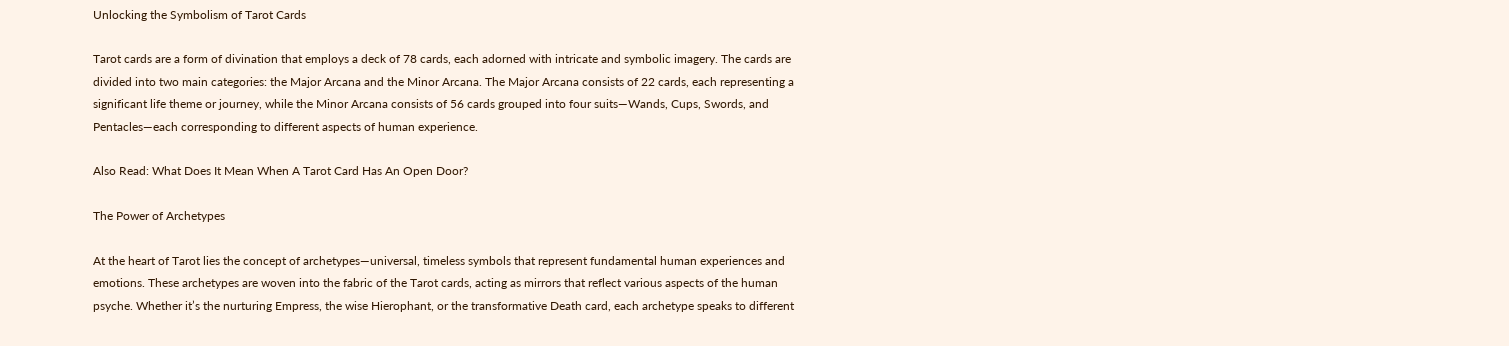Unlocking the Symbolism of Tarot Cards

Tarot cards are a form of divination that employs a deck of 78 cards, each adorned with intricate and symbolic imagery. The cards are divided into two main categories: the Major Arcana and the Minor Arcana. The Major Arcana consists of 22 cards, each representing a significant life theme or journey, while the Minor Arcana consists of 56 cards grouped into four suits—Wands, Cups, Swords, and Pentacles—each corresponding to different aspects of human experience.

Also Read: What Does It Mean When A Tarot Card Has An Open Door?

The Power of Archetypes

At the heart of Tarot lies the concept of archetypes—universal, timeless symbols that represent fundamental human experiences and emotions. These archetypes are woven into the fabric of the Tarot cards, acting as mirrors that reflect various aspects of the human psyche. Whether it’s the nurturing Empress, the wise Hierophant, or the transformative Death card, each archetype speaks to different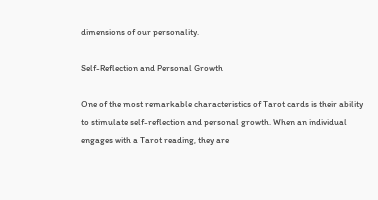dimensions of our personality.

Self-Reflection and Personal Growth

One of the most remarkable characteristics of Tarot cards is their ability to stimulate self-reflection and personal growth. When an individual engages with a Tarot reading, they are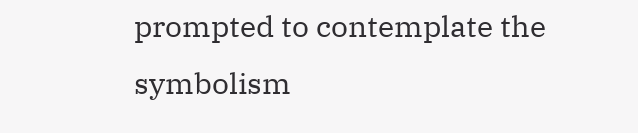prompted to contemplate the symbolism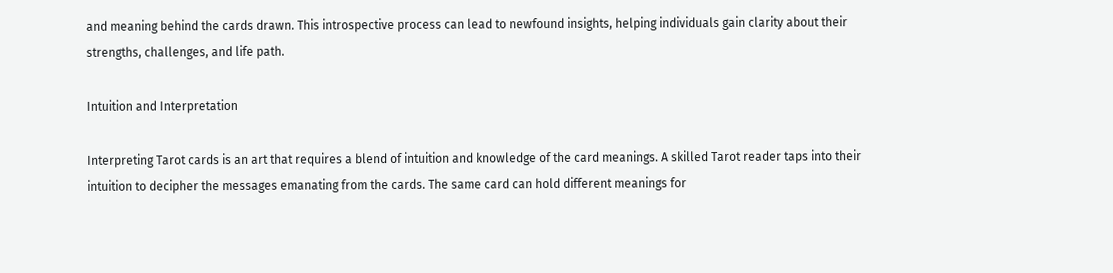and meaning behind the cards drawn. This introspective process can lead to newfound insights, helping individuals gain clarity about their strengths, challenges, and life path.

Intuition and Interpretation

Interpreting Tarot cards is an art that requires a blend of intuition and knowledge of the card meanings. A skilled Tarot reader taps into their intuition to decipher the messages emanating from the cards. The same card can hold different meanings for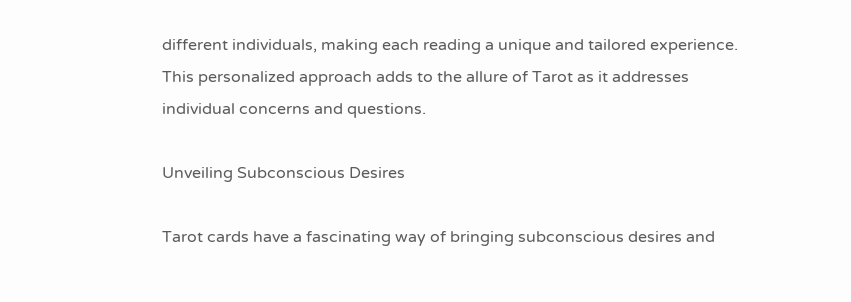different individuals, making each reading a unique and tailored experience. This personalized approach adds to the allure of Tarot as it addresses individual concerns and questions.

Unveiling Subconscious Desires

Tarot cards have a fascinating way of bringing subconscious desires and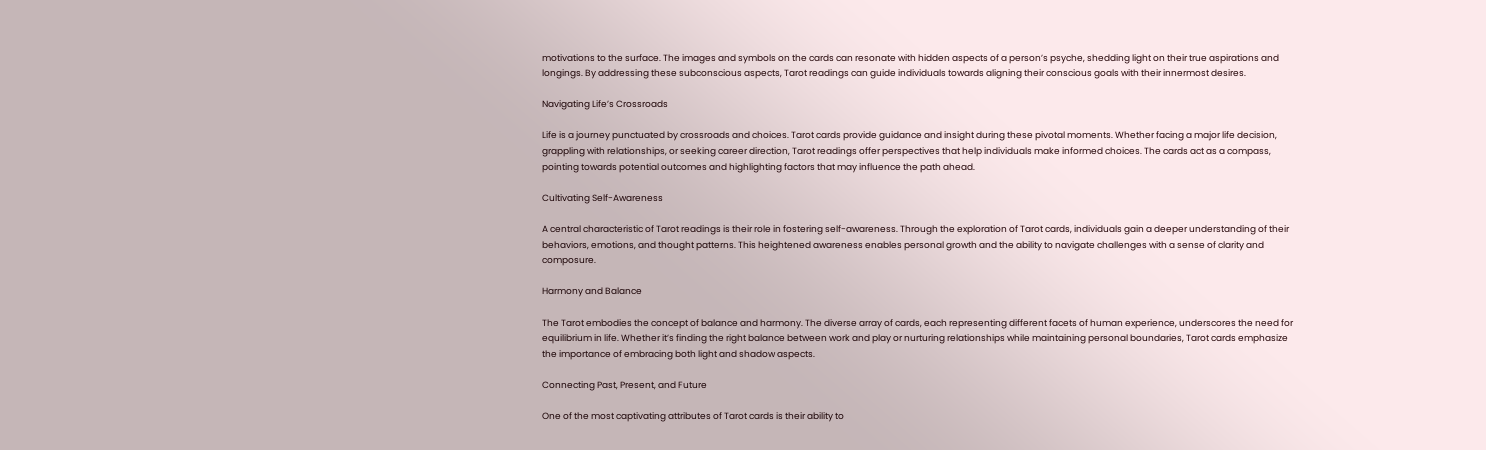motivations to the surface. The images and symbols on the cards can resonate with hidden aspects of a person’s psyche, shedding light on their true aspirations and longings. By addressing these subconscious aspects, Tarot readings can guide individuals towards aligning their conscious goals with their innermost desires.

Navigating Life’s Crossroads

Life is a journey punctuated by crossroads and choices. Tarot cards provide guidance and insight during these pivotal moments. Whether facing a major life decision, grappling with relationships, or seeking career direction, Tarot readings offer perspectives that help individuals make informed choices. The cards act as a compass, pointing towards potential outcomes and highlighting factors that may influence the path ahead.

Cultivating Self-Awareness

A central characteristic of Tarot readings is their role in fostering self-awareness. Through the exploration of Tarot cards, individuals gain a deeper understanding of their behaviors, emotions, and thought patterns. This heightened awareness enables personal growth and the ability to navigate challenges with a sense of clarity and composure.

Harmony and Balance

The Tarot embodies the concept of balance and harmony. The diverse array of cards, each representing different facets of human experience, underscores the need for equilibrium in life. Whether it’s finding the right balance between work and play or nurturing relationships while maintaining personal boundaries, Tarot cards emphasize the importance of embracing both light and shadow aspects.

Connecting Past, Present, and Future

One of the most captivating attributes of Tarot cards is their ability to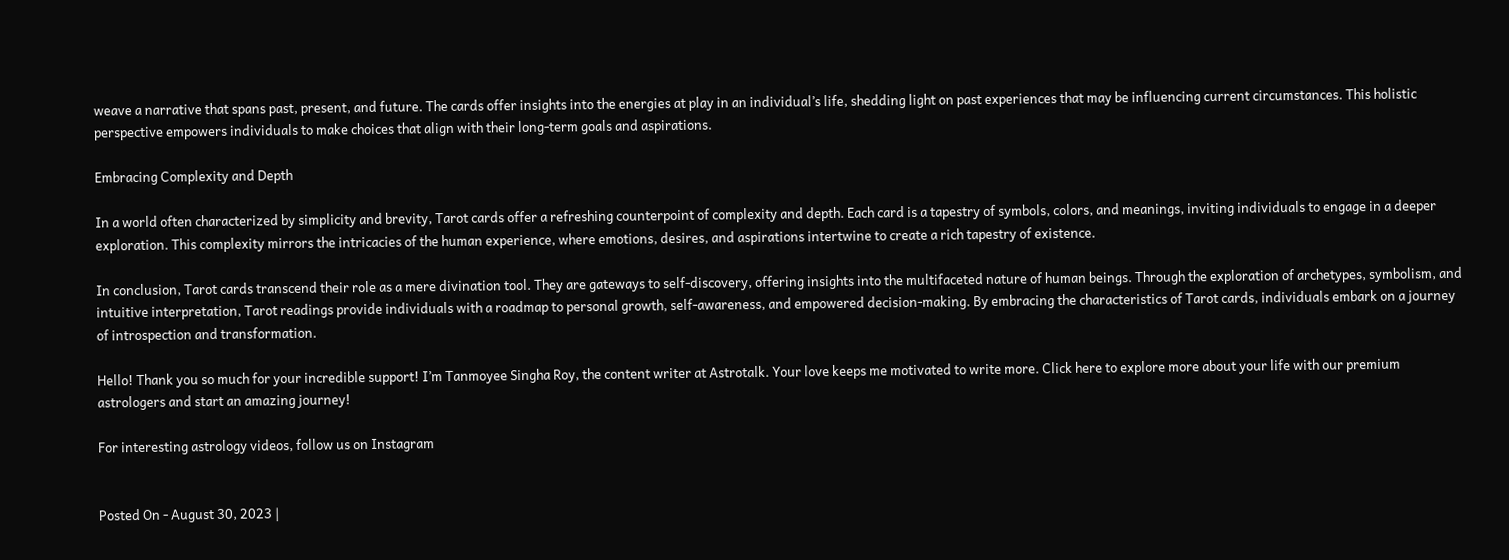weave a narrative that spans past, present, and future. The cards offer insights into the energies at play in an individual’s life, shedding light on past experiences that may be influencing current circumstances. This holistic perspective empowers individuals to make choices that align with their long-term goals and aspirations.

Embracing Complexity and Depth

In a world often characterized by simplicity and brevity, Tarot cards offer a refreshing counterpoint of complexity and depth. Each card is a tapestry of symbols, colors, and meanings, inviting individuals to engage in a deeper exploration. This complexity mirrors the intricacies of the human experience, where emotions, desires, and aspirations intertwine to create a rich tapestry of existence.

In conclusion, Tarot cards transcend their role as a mere divination tool. They are gateways to self-discovery, offering insights into the multifaceted nature of human beings. Through the exploration of archetypes, symbolism, and intuitive interpretation, Tarot readings provide individuals with a roadmap to personal growth, self-awareness, and empowered decision-making. By embracing the characteristics of Tarot cards, individuals embark on a journey of introspection and transformation.

Hello! Thank you so much for your incredible support! I’m Tanmoyee Singha Roy, the content writer at Astrotalk. Your love keeps me motivated to write more. Click here to explore more about your life with our premium astrologers and start an amazing journey!

For interesting astrology videos, follow us on Instagram


Posted On - August 30, 2023 |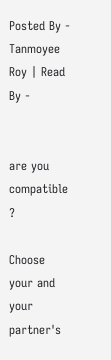Posted By - Tanmoyee Roy | Read By -


are you compatible ?

Choose your and your partner's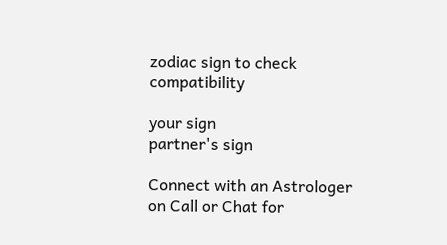zodiac sign to check compatibility

your sign
partner's sign

Connect with an Astrologer on Call or Chat for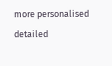more personalised detailed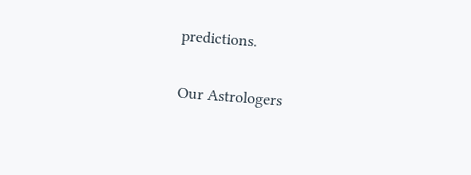predictions.

Our Astrologers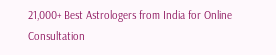21,000+ Best Astrologers from India for Online Consultation